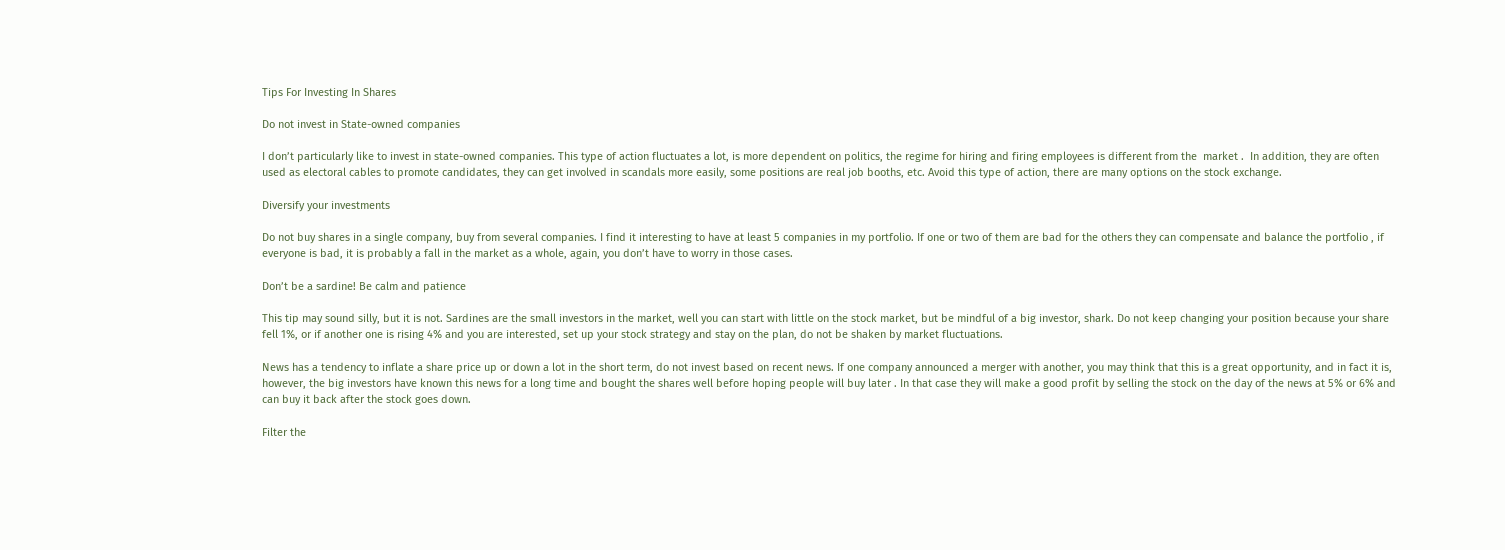Tips For Investing In Shares

Do not invest in State-owned companies

I don’t particularly like to invest in state-owned companies. This type of action fluctuates a lot, is more dependent on politics, the regime for hiring and firing employees is different from the  market .  In addition, they are often used as electoral cables to promote candidates, they can get involved in scandals more easily, some positions are real job booths, etc. Avoid this type of action, there are many options on the stock exchange.

Diversify your investments

Do not buy shares in a single company, buy from several companies. I find it interesting to have at least 5 companies in my portfolio. If one or two of them are bad for the others they can compensate and balance the portfolio , if everyone is bad, it is probably a fall in the market as a whole, again, you don’t have to worry in those cases.

Don’t be a sardine! Be calm and patience

This tip may sound silly, but it is not. Sardines are the small investors in the market, well you can start with little on the stock market, but be mindful of a big investor, shark. Do not keep changing your position because your share fell 1%, or if another one is rising 4% and you are interested, set up your stock strategy and stay on the plan, do not be shaken by market fluctuations.

News has a tendency to inflate a share price up or down a lot in the short term, do not invest based on recent news. If one company announced a merger with another, you may think that this is a great opportunity, and in fact it is, however, the big investors have known this news for a long time and bought the shares well before hoping people will buy later . In that case they will make a good profit by selling the stock on the day of the news at 5% or 6% and can buy it back after the stock goes down.

Filter the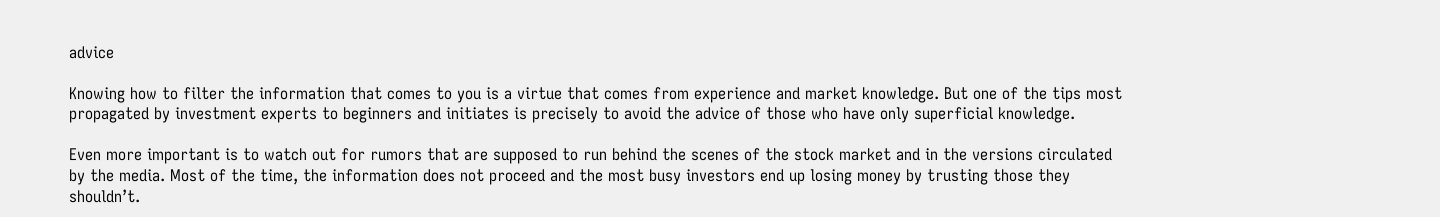advice

Knowing how to filter the information that comes to you is a virtue that comes from experience and market knowledge. But one of the tips most propagated by investment experts to beginners and initiates is precisely to avoid the advice of those who have only superficial knowledge.

Even more important is to watch out for rumors that are supposed to run behind the scenes of the stock market and in the versions circulated by the media. Most of the time, the information does not proceed and the most busy investors end up losing money by trusting those they shouldn’t.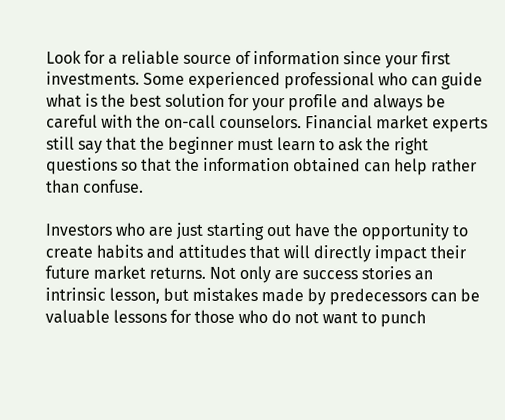Look for a reliable source of information since your first investments. Some experienced professional who can guide what is the best solution for your profile and always be careful with the on-call counselors. Financial market experts still say that the beginner must learn to ask the right questions so that the information obtained can help rather than confuse.

Investors who are just starting out have the opportunity to create habits and attitudes that will directly impact their future market returns. Not only are success stories an intrinsic lesson, but mistakes made by predecessors can be valuable lessons for those who do not want to punch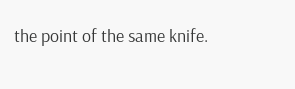the point of the same knife.